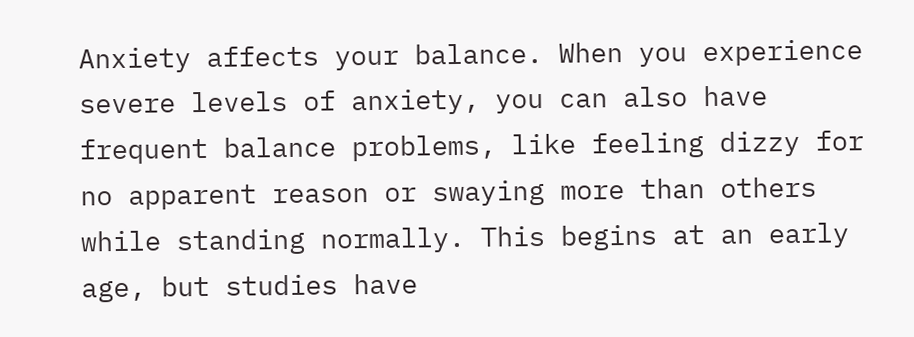Anxiety affects your balance. When you experience severe levels of anxiety, you can also have frequent balance problems, like feeling dizzy for no apparent reason or swaying more than others while standing normally. This begins at an early age, but studies have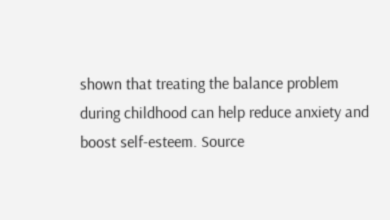shown that treating the balance problem during childhood can help reduce anxiety and boost self-esteem. Source